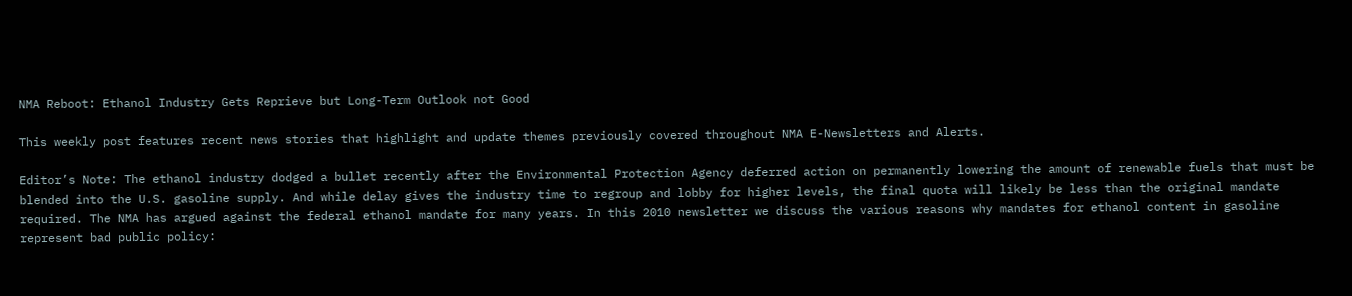NMA Reboot: Ethanol Industry Gets Reprieve but Long-Term Outlook not Good

This weekly post features recent news stories that highlight and update themes previously covered throughout NMA E-Newsletters and Alerts.

Editor’s Note: The ethanol industry dodged a bullet recently after the Environmental Protection Agency deferred action on permanently lowering the amount of renewable fuels that must be blended into the U.S. gasoline supply. And while delay gives the industry time to regroup and lobby for higher levels, the final quota will likely be less than the original mandate required. The NMA has argued against the federal ethanol mandate for many years. In this 2010 newsletter we discuss the various reasons why mandates for ethanol content in gasoline represent bad public policy: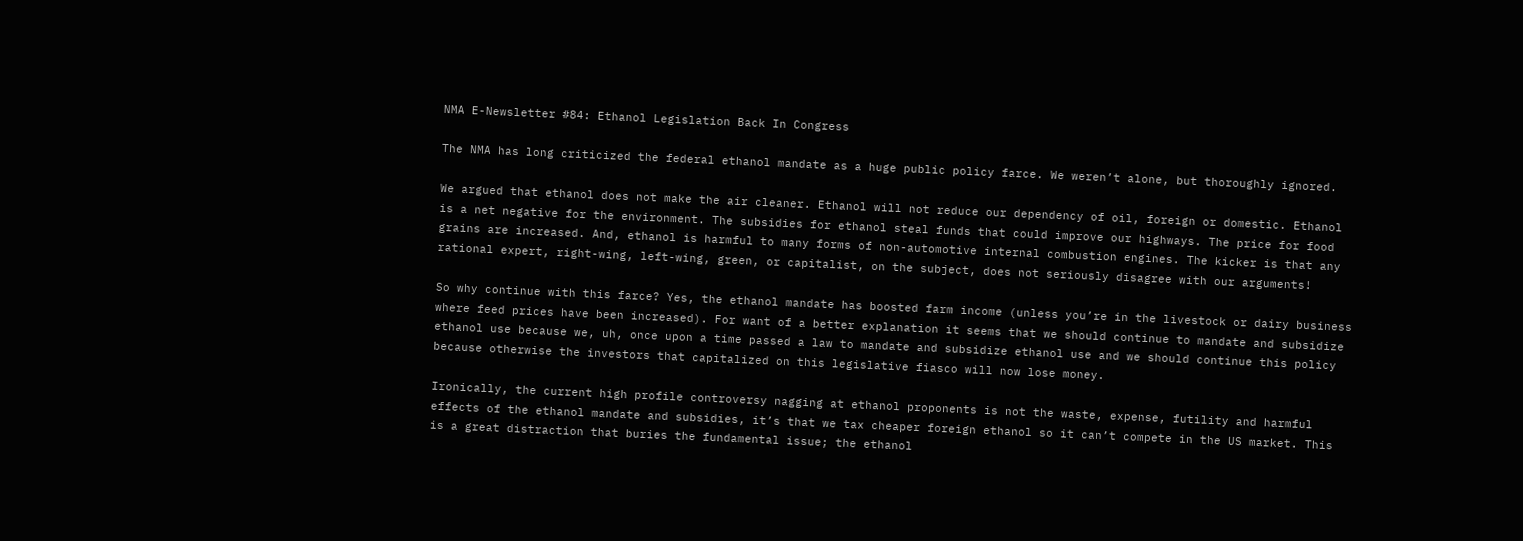NMA E-Newsletter #84: Ethanol Legislation Back In Congress

The NMA has long criticized the federal ethanol mandate as a huge public policy farce. We weren’t alone, but thoroughly ignored.

We argued that ethanol does not make the air cleaner. Ethanol will not reduce our dependency of oil, foreign or domestic. Ethanol is a net negative for the environment. The subsidies for ethanol steal funds that could improve our highways. The price for food grains are increased. And, ethanol is harmful to many forms of non-automotive internal combustion engines. The kicker is that any rational expert, right-wing, left-wing, green, or capitalist, on the subject, does not seriously disagree with our arguments!

So why continue with this farce? Yes, the ethanol mandate has boosted farm income (unless you’re in the livestock or dairy business where feed prices have been increased). For want of a better explanation it seems that we should continue to mandate and subsidize ethanol use because we, uh, once upon a time passed a law to mandate and subsidize ethanol use and we should continue this policy because otherwise the investors that capitalized on this legislative fiasco will now lose money.

Ironically, the current high profile controversy nagging at ethanol proponents is not the waste, expense, futility and harmful effects of the ethanol mandate and subsidies, it’s that we tax cheaper foreign ethanol so it can’t compete in the US market. This is a great distraction that buries the fundamental issue; the ethanol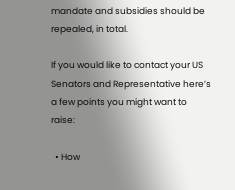mandate and subsidies should be repealed, in total.

If you would like to contact your US Senators and Representative here’s a few points you might want to raise:

  • How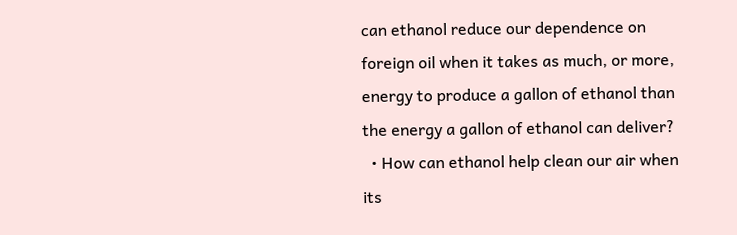can ethanol reduce our dependence on foreign oil when it takes as much, or more, energy to produce a gallon of ethanol than the energy a gallon of ethanol can deliver?
  • How can ethanol help clean our air when its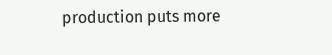production puts more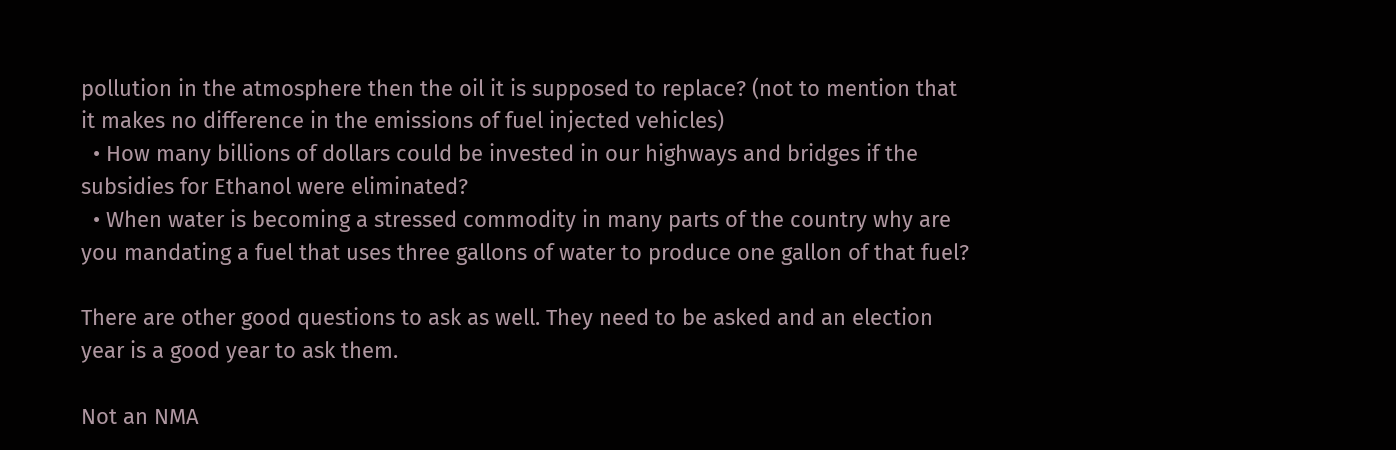pollution in the atmosphere then the oil it is supposed to replace? (not to mention that it makes no difference in the emissions of fuel injected vehicles)
  • How many billions of dollars could be invested in our highways and bridges if the subsidies for Ethanol were eliminated?
  • When water is becoming a stressed commodity in many parts of the country why are you mandating a fuel that uses three gallons of water to produce one gallon of that fuel?

There are other good questions to ask as well. They need to be asked and an election year is a good year to ask them.

Not an NMA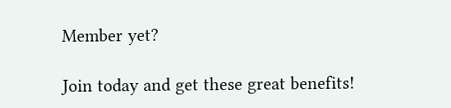Member yet?

Join today and get these great benefits!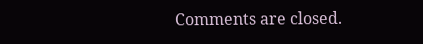Comments are closed.